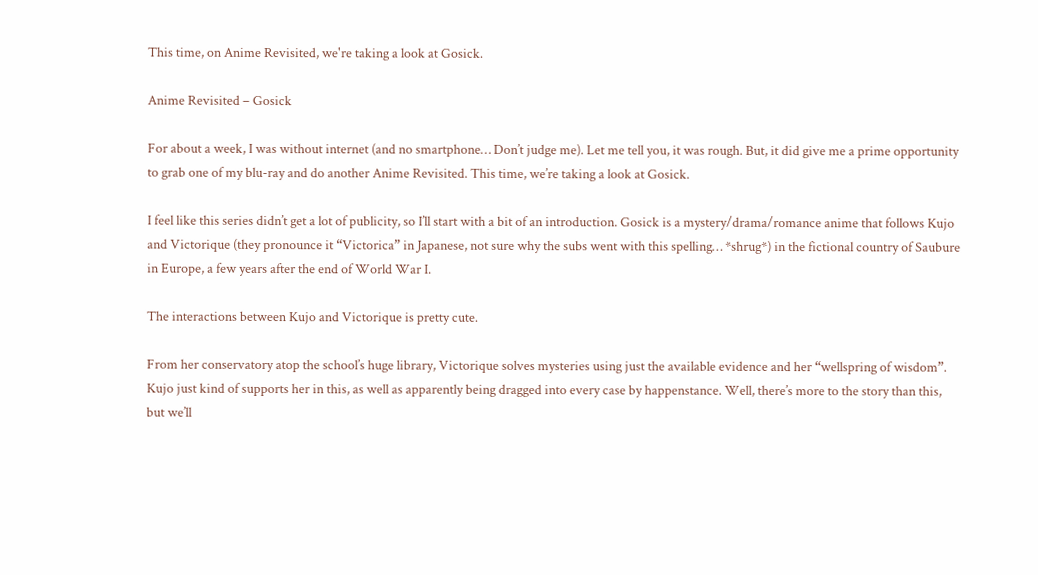This time, on Anime Revisited, we're taking a look at Gosick.

Anime Revisited – Gosick

For about a week, I was without internet (and no smartphone… Don’t judge me). Let me tell you, it was rough. But, it did give me a prime opportunity to grab one of my blu-ray and do another Anime Revisited. This time, we’re taking a look at Gosick.

I feel like this series didn’t get a lot of publicity, so I’ll start with a bit of an introduction. Gosick is a mystery/drama/romance anime that follows Kujo and Victorique (they pronounce it “Victorica” in Japanese, not sure why the subs went with this spelling… *shrug*) in the fictional country of Saubure in Europe, a few years after the end of World War I.

The interactions between Kujo and Victorique is pretty cute.

From her conservatory atop the school’s huge library, Victorique solves mysteries using just the available evidence and her “wellspring of wisdom”. Kujo just kind of supports her in this, as well as apparently being dragged into every case by happenstance. Well, there’s more to the story than this, but we’ll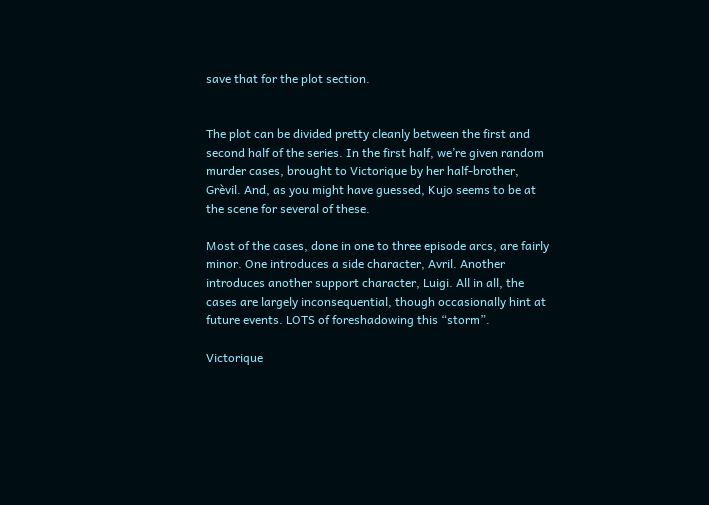save that for the plot section.


The plot can be divided pretty cleanly between the first and second half of the series. In the first half, we’re given random murder cases, brought to Victorique by her half-brother, Grèvil. And, as you might have guessed, Kujo seems to be at the scene for several of these.

Most of the cases, done in one to three episode arcs, are fairly minor. One introduces a side character, Avril. Another introduces another support character, Luigi. All in all, the cases are largely inconsequential, though occasionally hint at future events. LOTS of foreshadowing this “storm”.

Victorique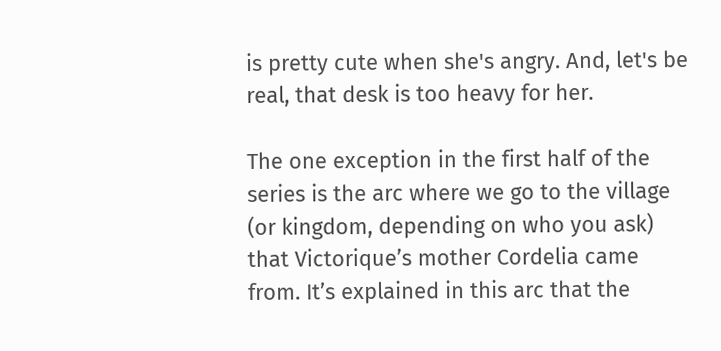is pretty cute when she's angry. And, let's be real, that desk is too heavy for her.

The one exception in the first half of the series is the arc where we go to the village (or kingdom, depending on who you ask) that Victorique’s mother Cordelia came from. It’s explained in this arc that the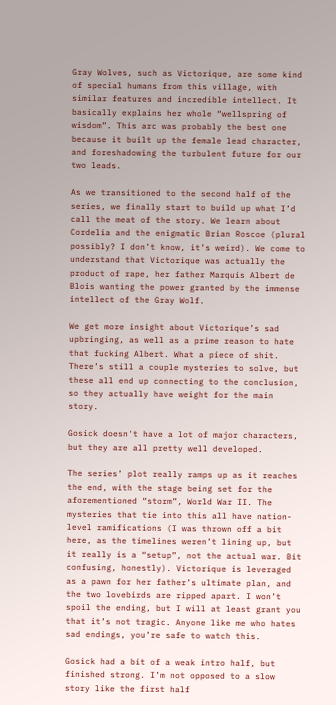Gray Wolves, such as Victorique, are some kind of special humans from this village, with similar features and incredible intellect. It basically explains her whole “wellspring of wisdom”. This arc was probably the best one because it built up the female lead character, and foreshadowing the turbulent future for our two leads.

As we transitioned to the second half of the series, we finally start to build up what I’d call the meat of the story. We learn about Cordelia and the enigmatic Brian Roscoe (plural possibly? I don’t know, it’s weird). We come to understand that Victorique was actually the product of rape, her father Marquis Albert de Blois wanting the power granted by the immense intellect of the Gray Wolf.

We get more insight about Victorique’s sad upbringing, as well as a prime reason to hate that fucking Albert. What a piece of shit. There’s still a couple mysteries to solve, but these all end up connecting to the conclusion, so they actually have weight for the main story.

Gosick doesn't have a lot of major characters, but they are all pretty well developed.

The series’ plot really ramps up as it reaches the end, with the stage being set for the aforementioned “storm”, World War II. The mysteries that tie into this all have nation-level ramifications (I was thrown off a bit here, as the timelines weren’t lining up, but it really is a “setup”, not the actual war. Bit confusing, honestly). Victorique is leveraged as a pawn for her father’s ultimate plan, and the two lovebirds are ripped apart. I won’t spoil the ending, but I will at least grant you that it’s not tragic. Anyone like me who hates sad endings, you’re safe to watch this.

Gosick had a bit of a weak intro half, but finished strong. I’m not opposed to a slow story like the first half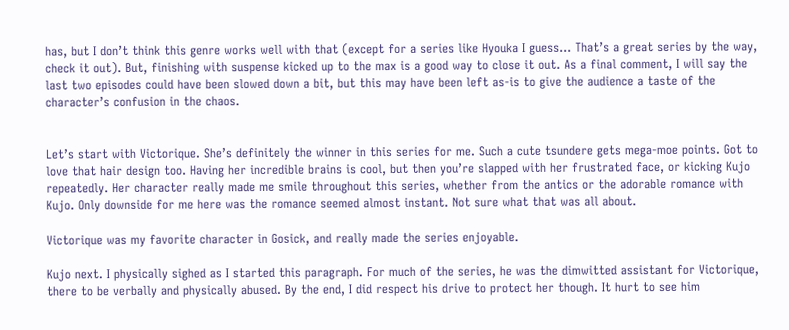has, but I don’t think this genre works well with that (except for a series like Hyouka I guess… That’s a great series by the way, check it out). But, finishing with suspense kicked up to the max is a good way to close it out. As a final comment, I will say the last two episodes could have been slowed down a bit, but this may have been left as-is to give the audience a taste of the character’s confusion in the chaos.


Let’s start with Victorique. She’s definitely the winner in this series for me. Such a cute tsundere gets mega-moe points. Got to love that hair design too. Having her incredible brains is cool, but then you’re slapped with her frustrated face, or kicking Kujo repeatedly. Her character really made me smile throughout this series, whether from the antics or the adorable romance with Kujo. Only downside for me here was the romance seemed almost instant. Not sure what that was all about.

Victorique was my favorite character in Gosick, and really made the series enjoyable.

Kujo next. I physically sighed as I started this paragraph. For much of the series, he was the dimwitted assistant for Victorique, there to be verbally and physically abused. By the end, I did respect his drive to protect her though. It hurt to see him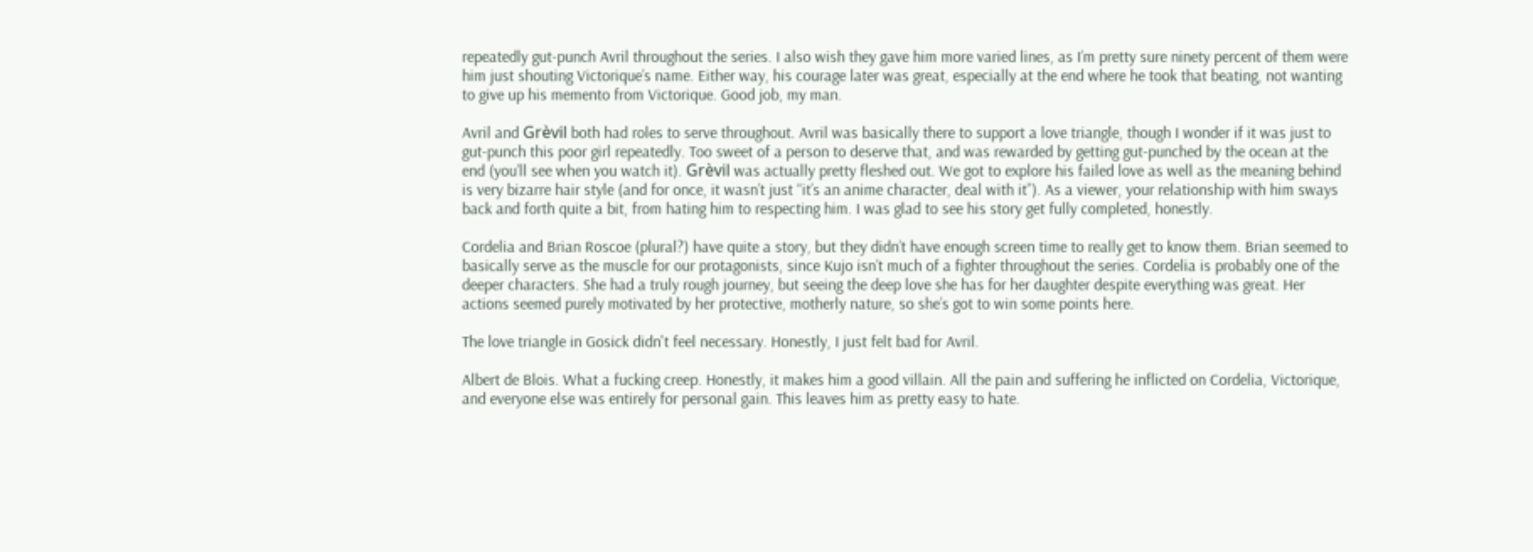repeatedly gut-punch Avril throughout the series. I also wish they gave him more varied lines, as I’m pretty sure ninety percent of them were him just shouting Victorique’s name. Either way, his courage later was great, especially at the end where he took that beating, not wanting to give up his memento from Victorique. Good job, my man.

Avril and Grèvil both had roles to serve throughout. Avril was basically there to support a love triangle, though I wonder if it was just to gut-punch this poor girl repeatedly. Too sweet of a person to deserve that, and was rewarded by getting gut-punched by the ocean at the end (you’ll see when you watch it). Grèvil was actually pretty fleshed out. We got to explore his failed love as well as the meaning behind is very bizarre hair style (and for once, it wasn’t just “it’s an anime character, deal with it”). As a viewer, your relationship with him sways back and forth quite a bit, from hating him to respecting him. I was glad to see his story get fully completed, honestly.

Cordelia and Brian Roscoe (plural?) have quite a story, but they didn’t have enough screen time to really get to know them. Brian seemed to basically serve as the muscle for our protagonists, since Kujo isn’t much of a fighter throughout the series. Cordelia is probably one of the deeper characters. She had a truly rough journey, but seeing the deep love she has for her daughter despite everything was great. Her actions seemed purely motivated by her protective, motherly nature, so she’s got to win some points here.

The love triangle in Gosick didn't feel necessary. Honestly, I just felt bad for Avril.

Albert de Blois. What a fucking creep. Honestly, it makes him a good villain. All the pain and suffering he inflicted on Cordelia, Victorique, and everyone else was entirely for personal gain. This leaves him as pretty easy to hate.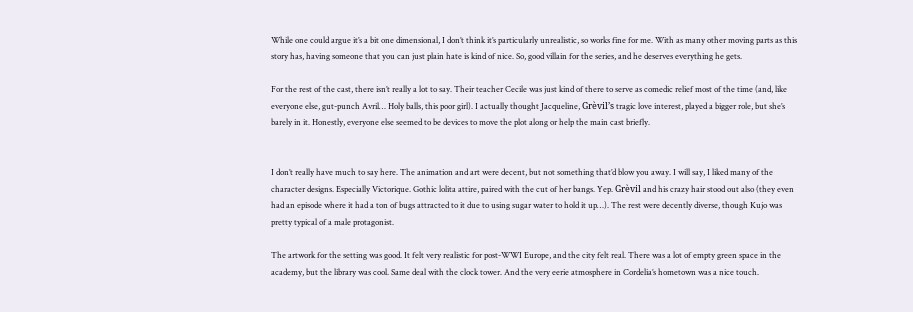While one could argue it’s a bit one dimensional, I don’t think it’s particularly unrealistic, so works fine for me. With as many other moving parts as this story has, having someone that you can just plain hate is kind of nice. So, good villain for the series, and he deserves everything he gets.

For the rest of the cast, there isn’t really a lot to say. Their teacher Cecile was just kind of there to serve as comedic relief most of the time (and, like everyone else, gut-punch Avril… Holy balls, this poor girl). I actually thought Jacqueline, Grèvil’s tragic love interest, played a bigger role, but she’s barely in it. Honestly, everyone else seemed to be devices to move the plot along or help the main cast briefly.


I don’t really have much to say here. The animation and art were decent, but not something that’d blow you away. I will say, I liked many of the character designs. Especially Victorique. Gothic lolita attire, paired with the cut of her bangs. Yep. Grèvil and his crazy hair stood out also (they even had an episode where it had a ton of bugs attracted to it due to using sugar water to hold it up…). The rest were decently diverse, though Kujo was pretty typical of a male protagonist.

The artwork for the setting was good. It felt very realistic for post-WWI Europe, and the city felt real. There was a lot of empty green space in the academy, but the library was cool. Same deal with the clock tower. And the very eerie atmosphere in Cordelia’s hometown was a nice touch.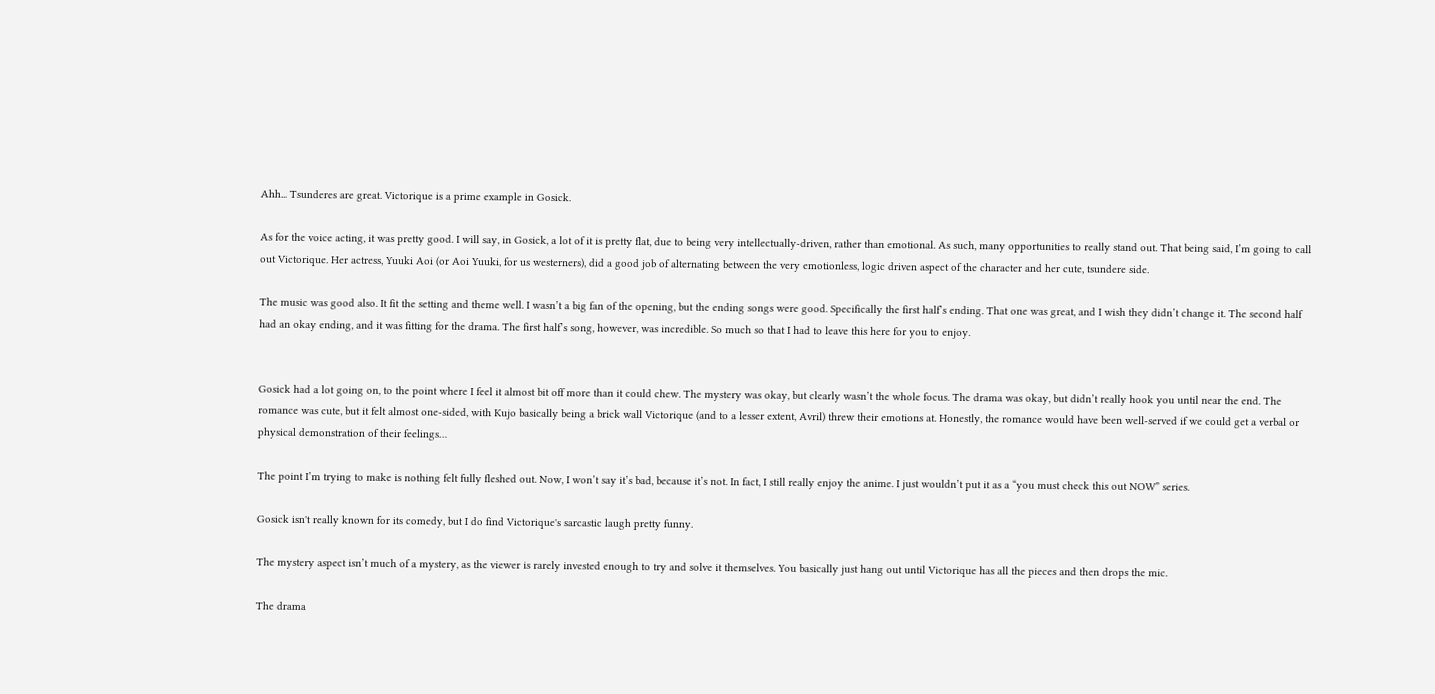Ahh... Tsunderes are great. Victorique is a prime example in Gosick.

As for the voice acting, it was pretty good. I will say, in Gosick, a lot of it is pretty flat, due to being very intellectually-driven, rather than emotional. As such, many opportunities to really stand out. That being said, I’m going to call out Victorique. Her actress, Yuuki Aoi (or Aoi Yuuki, for us westerners), did a good job of alternating between the very emotionless, logic driven aspect of the character and her cute, tsundere side.

The music was good also. It fit the setting and theme well. I wasn’t a big fan of the opening, but the ending songs were good. Specifically the first half’s ending. That one was great, and I wish they didn’t change it. The second half had an okay ending, and it was fitting for the drama. The first half’s song, however, was incredible. So much so that I had to leave this here for you to enjoy.


Gosick had a lot going on, to the point where I feel it almost bit off more than it could chew. The mystery was okay, but clearly wasn’t the whole focus. The drama was okay, but didn’t really hook you until near the end. The romance was cute, but it felt almost one-sided, with Kujo basically being a brick wall Victorique (and to a lesser extent, Avril) threw their emotions at. Honestly, the romance would have been well-served if we could get a verbal or physical demonstration of their feelings…

The point I’m trying to make is nothing felt fully fleshed out. Now, I won’t say it’s bad, because it’s not. In fact, I still really enjoy the anime. I just wouldn’t put it as a “you must check this out NOW” series.

Gosick isn't really known for its comedy, but I do find Victorique's sarcastic laugh pretty funny.

The mystery aspect isn’t much of a mystery, as the viewer is rarely invested enough to try and solve it themselves. You basically just hang out until Victorique has all the pieces and then drops the mic.

The drama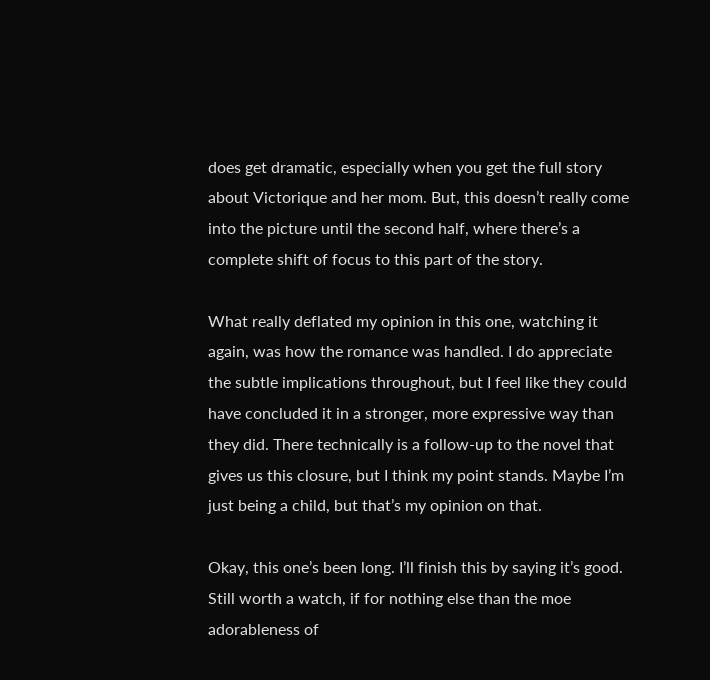does get dramatic, especially when you get the full story about Victorique and her mom. But, this doesn’t really come into the picture until the second half, where there’s a complete shift of focus to this part of the story.

What really deflated my opinion in this one, watching it again, was how the romance was handled. I do appreciate the subtle implications throughout, but I feel like they could have concluded it in a stronger, more expressive way than they did. There technically is a follow-up to the novel that gives us this closure, but I think my point stands. Maybe I’m just being a child, but that’s my opinion on that.

Okay, this one’s been long. I’ll finish this by saying it’s good. Still worth a watch, if for nothing else than the moe adorableness of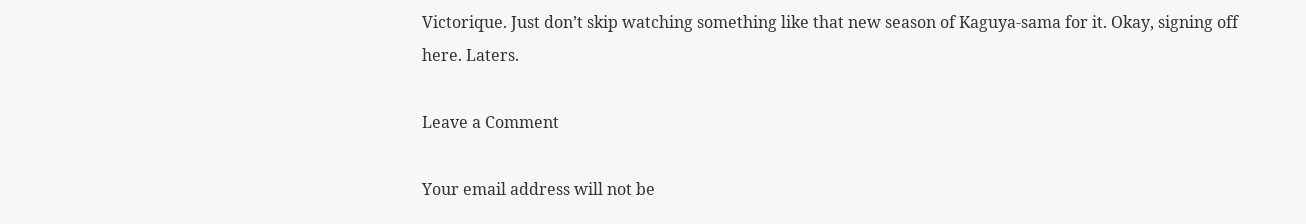Victorique. Just don’t skip watching something like that new season of Kaguya-sama for it. Okay, signing off here. Laters.

Leave a Comment

Your email address will not be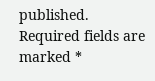published. Required fields are marked *